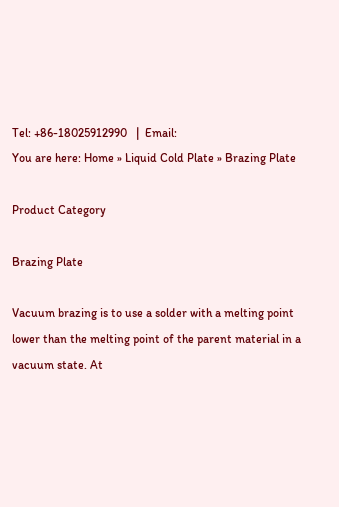Tel: +86-18025912990   |  Email:
You are here: Home » Liquid Cold Plate » Brazing Plate

Product Category

Brazing Plate

Vacuum brazing is to use a solder with a melting point lower than the melting point of the parent material in a vacuum state. At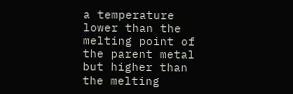a temperature lower than the melting point of the parent metal but higher than the melting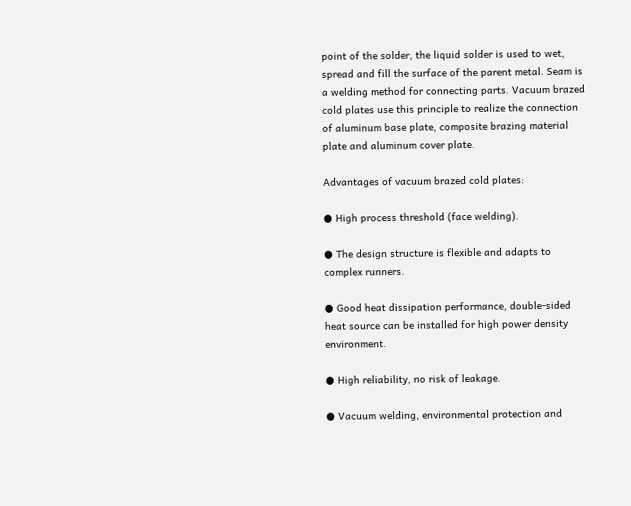point of the solder, the liquid solder is used to wet, spread and fill the surface of the parent metal. Seam is a welding method for connecting parts. Vacuum brazed cold plates use this principle to realize the connection of aluminum base plate, composite brazing material plate and aluminum cover plate.

Advantages of vacuum brazed cold plates:

● High process threshold (face welding).

● The design structure is flexible and adapts to complex runners.

● Good heat dissipation performance, double-sided heat source can be installed for high power density environment.

● High reliability, no risk of leakage.

● Vacuum welding, environmental protection and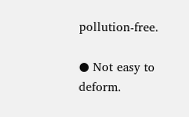pollution-free.

● Not easy to deform.